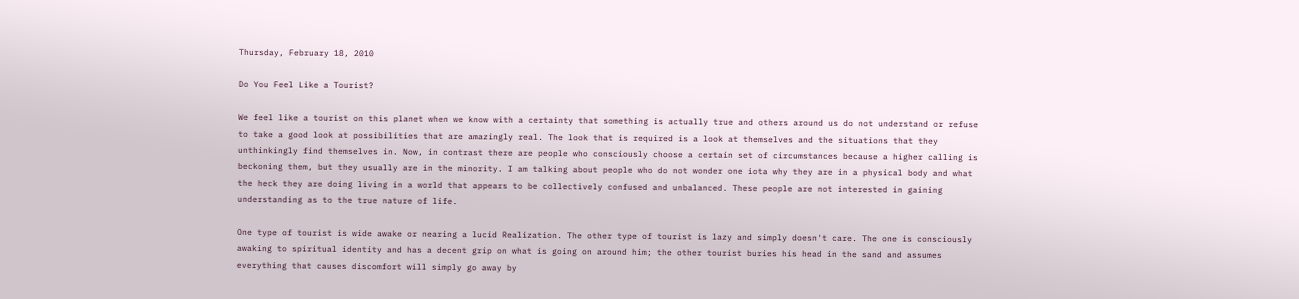Thursday, February 18, 2010

Do You Feel Like a Tourist?

We feel like a tourist on this planet when we know with a certainty that something is actually true and others around us do not understand or refuse to take a good look at possibilities that are amazingly real. The look that is required is a look at themselves and the situations that they unthinkingly find themselves in. Now, in contrast there are people who consciously choose a certain set of circumstances because a higher calling is beckoning them, but they usually are in the minority. I am talking about people who do not wonder one iota why they are in a physical body and what the heck they are doing living in a world that appears to be collectively confused and unbalanced. These people are not interested in gaining understanding as to the true nature of life.

One type of tourist is wide awake or nearing a lucid Realization. The other type of tourist is lazy and simply doesn't care. The one is consciously awaking to spiritual identity and has a decent grip on what is going on around him; the other tourist buries his head in the sand and assumes everything that causes discomfort will simply go away by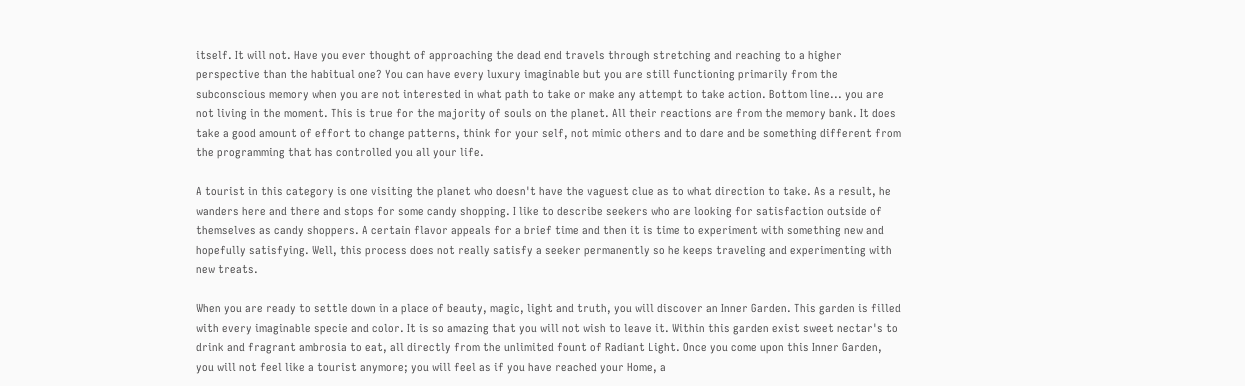itself. It will not. Have you ever thought of approaching the dead end travels through stretching and reaching to a higher perspective than the habitual one? You can have every luxury imaginable but you are still functioning primarily from the subconscious memory when you are not interested in what path to take or make any attempt to take action. Bottom line... you are not living in the moment. This is true for the majority of souls on the planet. All their reactions are from the memory bank. It does take a good amount of effort to change patterns, think for your self, not mimic others and to dare and be something different from the programming that has controlled you all your life.

A tourist in this category is one visiting the planet who doesn't have the vaguest clue as to what direction to take. As a result, he wanders here and there and stops for some candy shopping. I like to describe seekers who are looking for satisfaction outside of themselves as candy shoppers. A certain flavor appeals for a brief time and then it is time to experiment with something new and hopefully satisfying. Well, this process does not really satisfy a seeker permanently so he keeps traveling and experimenting with new treats.

When you are ready to settle down in a place of beauty, magic, light and truth, you will discover an Inner Garden. This garden is filled with every imaginable specie and color. It is so amazing that you will not wish to leave it. Within this garden exist sweet nectar's to drink and fragrant ambrosia to eat, all directly from the unlimited fount of Radiant Light. Once you come upon this Inner Garden, you will not feel like a tourist anymore; you will feel as if you have reached your Home, a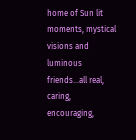home of Sun lit moments, mystical visions and luminous friends...all real, caring, encouraging,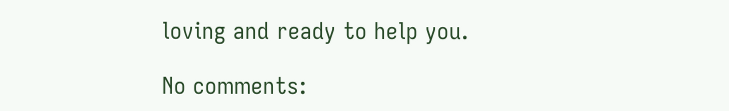loving and ready to help you.

No comments: